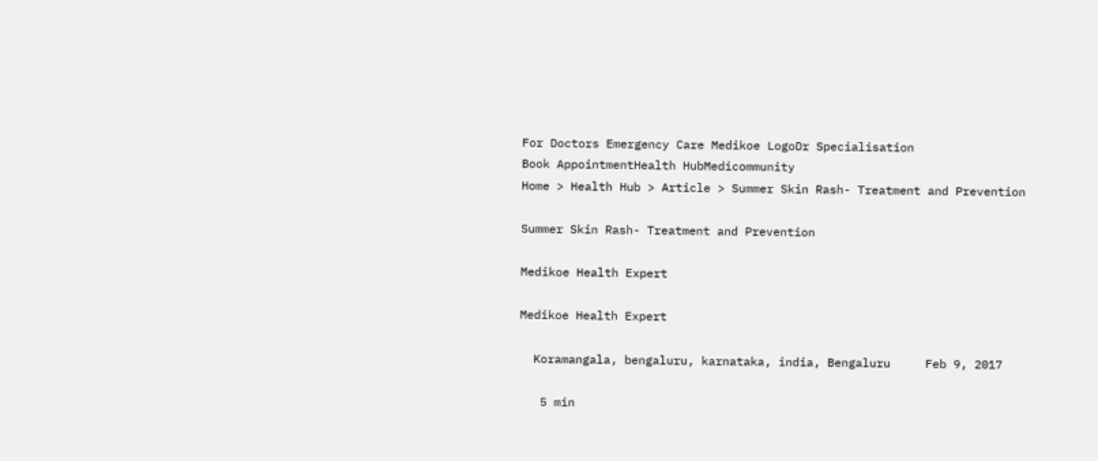For Doctors Emergency Care Medikoe LogoDr Specialisation
Book AppointmentHealth HubMedicommunity
Home > Health Hub > Article > Summer Skin Rash- Treatment and Prevention

Summer Skin Rash- Treatment and Prevention

Medikoe Health Expert

Medikoe Health Expert

  Koramangala, bengaluru, karnataka, india, Bengaluru     Feb 9, 2017

   5 min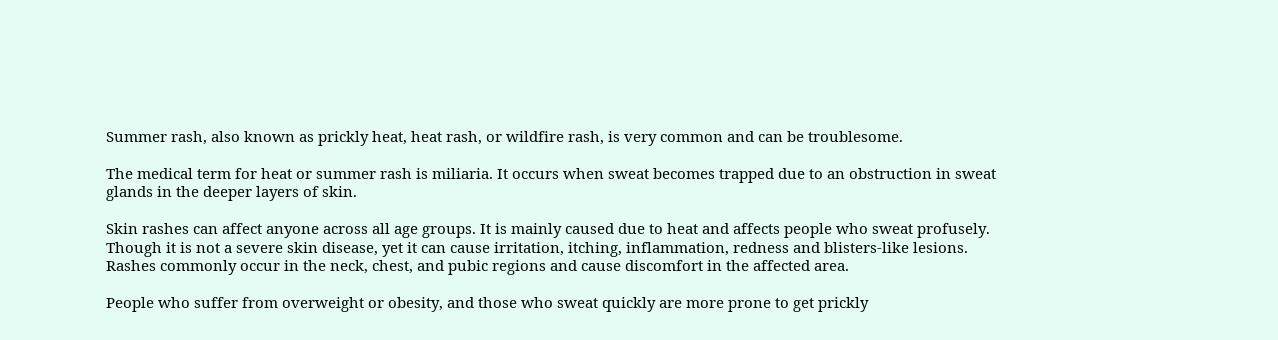Summer rash, also known as prickly heat, heat rash, or wildfire rash, is very common and can be troublesome.

The medical term for heat or summer rash is miliaria. It occurs when sweat becomes trapped due to an obstruction in sweat glands in the deeper layers of skin.

Skin rashes can affect anyone across all age groups. It is mainly caused due to heat and affects people who sweat profusely. Though it is not a severe skin disease, yet it can cause irritation, itching, inflammation, redness and blisters-like lesions. Rashes commonly occur in the neck, chest, and pubic regions and cause discomfort in the affected area.

People who suffer from overweight or obesity, and those who sweat quickly are more prone to get prickly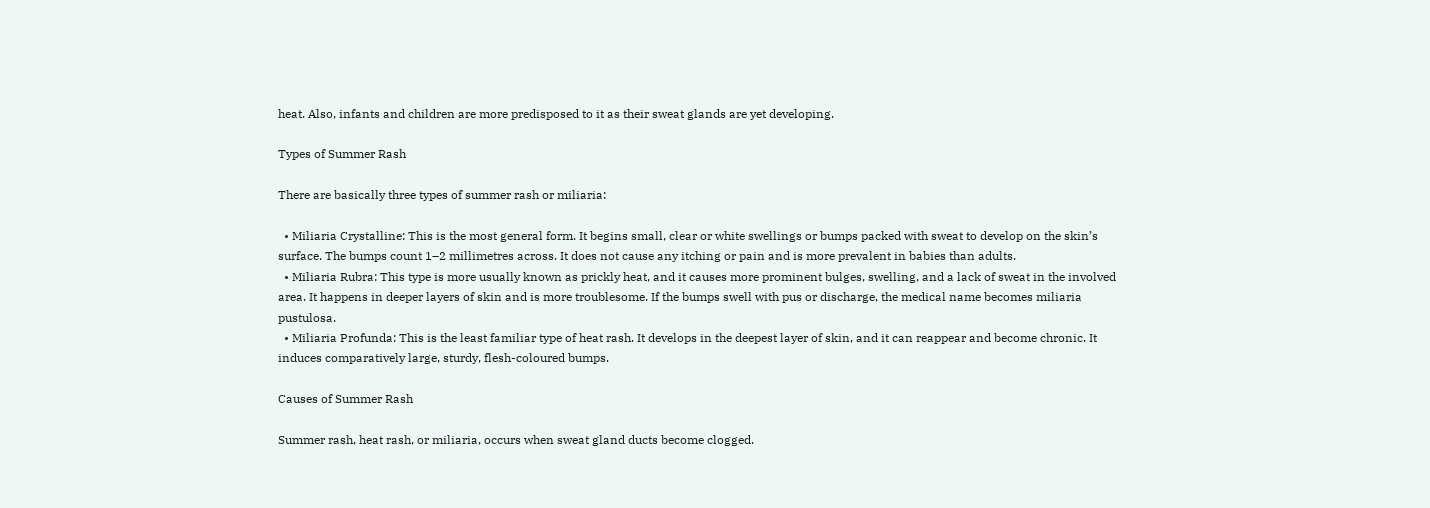heat. Also, infants and children are more predisposed to it as their sweat glands are yet developing.

Types of Summer Rash

There are basically three types of summer rash or miliaria:

  • Miliaria Crystalline: This is the most general form. It begins small, clear or white swellings or bumps packed with sweat to develop on the skin’s surface. The bumps count 1–2 millimetres across. It does not cause any itching or pain and is more prevalent in babies than adults.
  • Miliaria Rubra: This type is more usually known as prickly heat, and it causes more prominent bulges, swelling, and a lack of sweat in the involved area. It happens in deeper layers of skin and is more troublesome. If the bumps swell with pus or discharge, the medical name becomes miliaria pustulosa.
  • Miliaria Profunda: This is the least familiar type of heat rash. It develops in the deepest layer of skin, and it can reappear and become chronic. It induces comparatively large, sturdy, flesh-coloured bumps.

Causes of Summer Rash

Summer rash, heat rash, or miliaria, occurs when sweat gland ducts become clogged.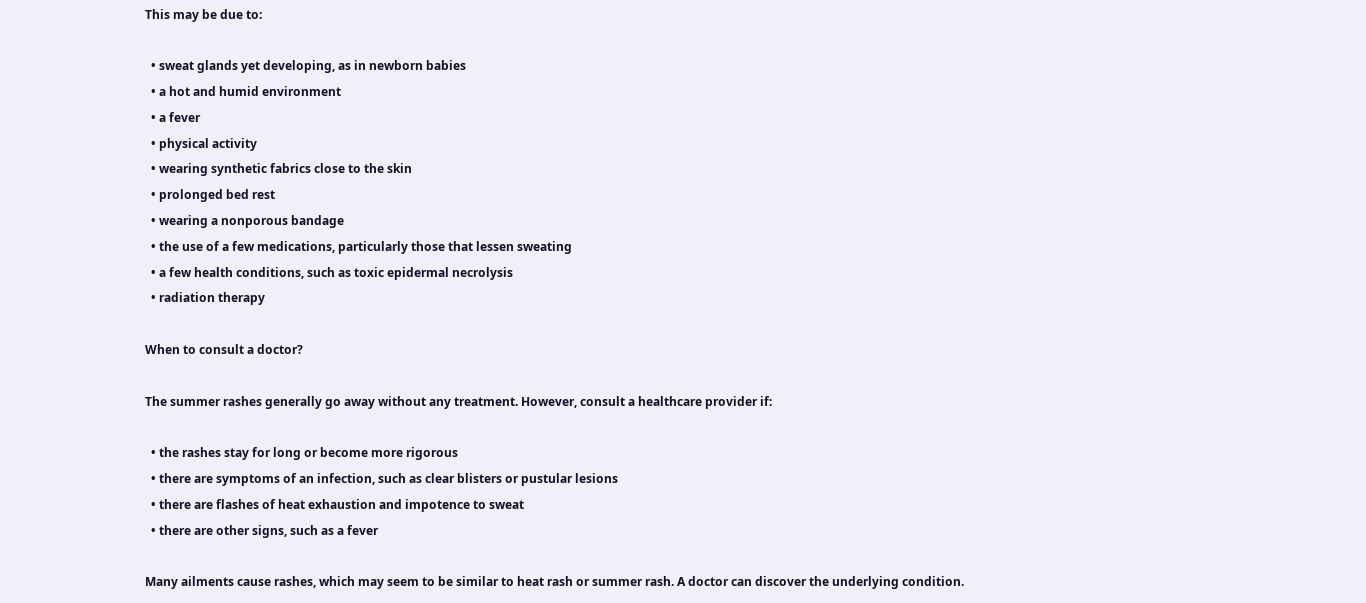This may be due to:

  • sweat glands yet developing, as in newborn babies
  • a hot and humid environment
  • a fever
  • physical activity
  • wearing synthetic fabrics close to the skin
  • prolonged bed rest
  • wearing a nonporous bandage
  • the use of a few medications, particularly those that lessen sweating
  • a few health conditions, such as toxic epidermal necrolysis
  • radiation therapy

When to consult a doctor?

The summer rashes generally go away without any treatment. However, consult a healthcare provider if:

  • the rashes stay for long or become more rigorous
  • there are symptoms of an infection, such as clear blisters or pustular lesions
  • there are flashes of heat exhaustion and impotence to sweat
  • there are other signs, such as a fever

Many ailments cause rashes, which may seem to be similar to heat rash or summer rash. A doctor can discover the underlying condition.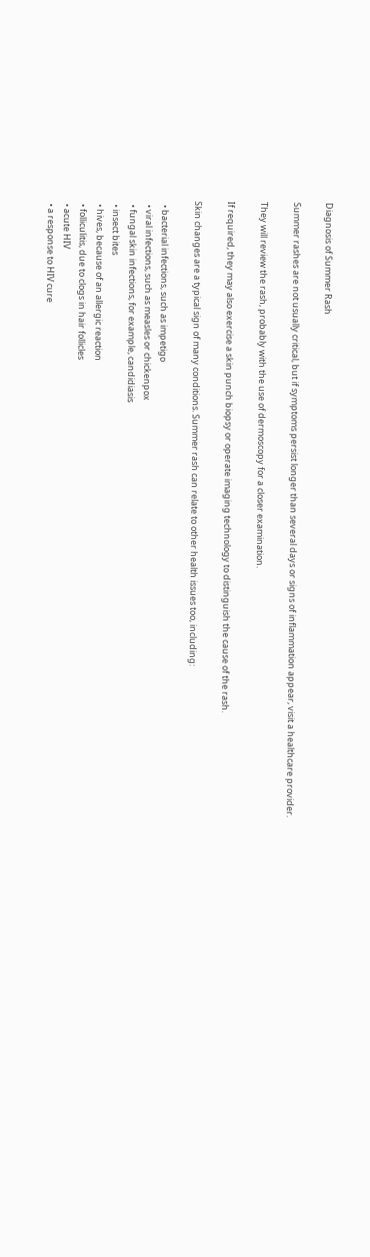Diagnosis of Summer Rash

Summer rashes are not usually critical, but if symptoms persist longer than several days or signs of inflammation appear, visit a healthcare provider.

They will review the rash, probably with the use of dermoscopy for a closer examination.

If required, they may also exercise a skin punch biopsy or operate imaging technology to distinguish the cause of the rash.

Skin changes are a typical sign of many conditions. Summer rash can relate to other health issues too, including:

  • bacterial infections, such as impetigo
  • viral infections, such as measles or chickenpox
  • fungal skin infections, for example, candidiasis
  • insect bites
  • hives, because of an allergic reaction
  • folliculitis, due to clogs in hair follicles
  • acute HIV
  • a response to HIV cure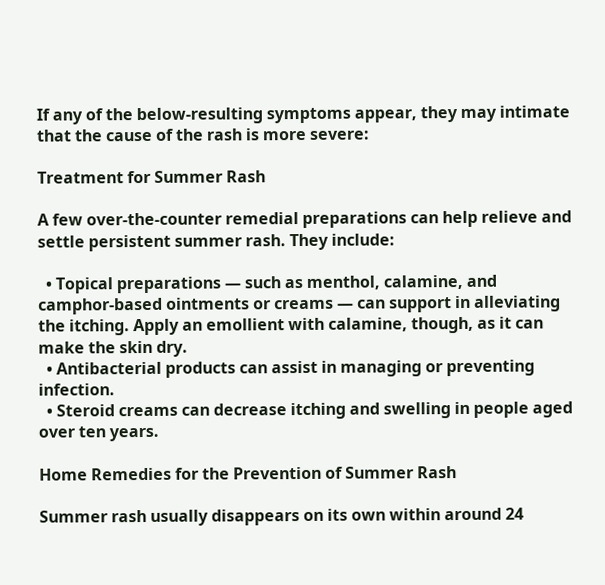If any of the below-resulting symptoms appear, they may intimate that the cause of the rash is more severe:

Treatment for Summer Rash

A few over-the-counter remedial preparations can help relieve and settle persistent summer rash. They include:

  • Topical preparations — such as menthol, calamine, and camphor-based ointments or creams — can support in alleviating the itching. Apply an emollient with calamine, though, as it can make the skin dry.
  • Antibacterial products can assist in managing or preventing infection.
  • Steroid creams can decrease itching and swelling in people aged over ten years.

Home Remedies for the Prevention of Summer Rash

Summer rash usually disappears on its own within around 24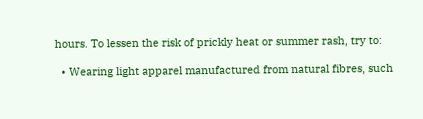hours. To lessen the risk of prickly heat or summer rash, try to:

  • Wearing light apparel manufactured from natural fibres, such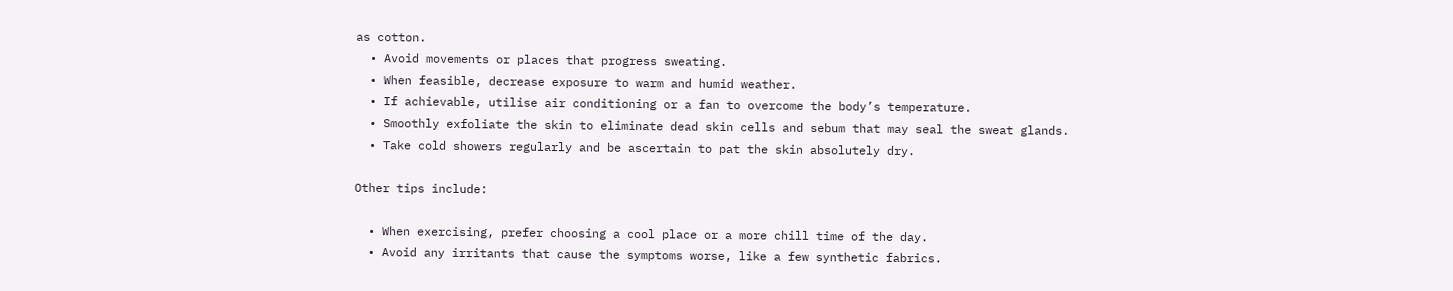as cotton.
  • Avoid movements or places that progress sweating.
  • When feasible, decrease exposure to warm and humid weather.
  • If achievable, utilise air conditioning or a fan to overcome the body’s temperature.
  • Smoothly exfoliate the skin to eliminate dead skin cells and sebum that may seal the sweat glands.
  • Take cold showers regularly and be ascertain to pat the skin absolutely dry.

Other tips include:

  • When exercising, prefer choosing a cool place or a more chill time of the day.
  • Avoid any irritants that cause the symptoms worse, like a few synthetic fabrics.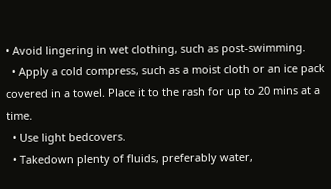• Avoid lingering in wet clothing, such as post-swimming.
  • Apply a cold compress, such as a moist cloth or an ice pack covered in a towel. Place it to the rash for up to 20 mins at a time.
  • Use light bedcovers.
  • Takedown plenty of fluids, preferably water,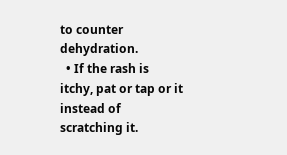to counter dehydration.
  • If the rash is itchy, pat or tap or it instead of scratching it.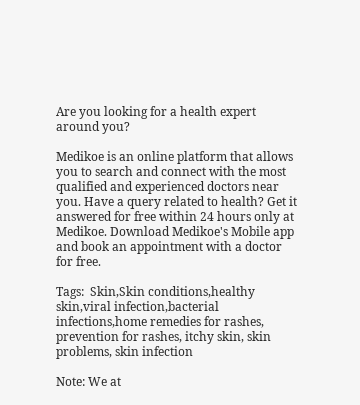Are you looking for a health expert around you?

Medikoe is an online platform that allows you to search and connect with the most qualified and experienced doctors near you. Have a query related to health? Get it answered for free within 24 hours only at Medikoe. Download Medikoe's Mobile app and book an appointment with a doctor for free.

Tags:  Skin,Skin conditions,healthy skin,viral infection,bacterial infections,home remedies for rashes, prevention for rashes, itchy skin, skin problems, skin infection

Note: We at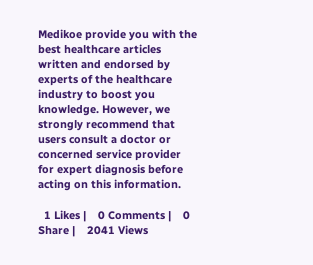Medikoe provide you with the best healthcare articles written and endorsed by experts of the healthcare industry to boost you knowledge. However, we strongly recommend that users consult a doctor or concerned service provider for expert diagnosis before acting on this information.

  1 Likes |    0 Comments |    0 Share |    2041 Views